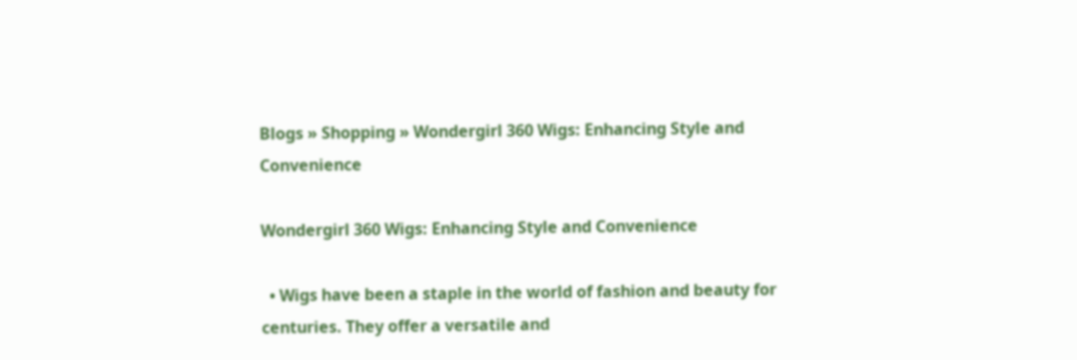Blogs » Shopping » Wondergirl 360 Wigs: Enhancing Style and Convenience

Wondergirl 360 Wigs: Enhancing Style and Convenience

  • Wigs have been a staple in the world of fashion and beauty for centuries. They offer a versatile and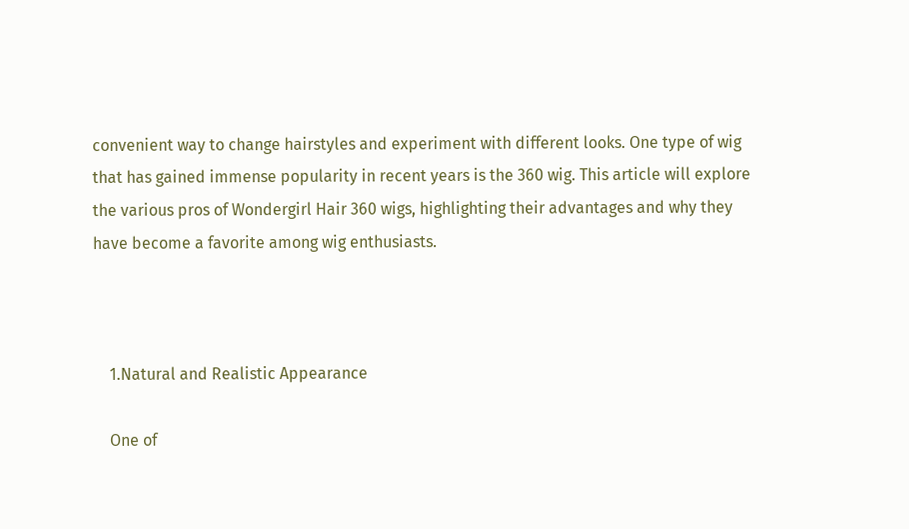convenient way to change hairstyles and experiment with different looks. One type of wig that has gained immense popularity in recent years is the 360 wig. This article will explore the various pros of Wondergirl Hair 360 wigs, highlighting their advantages and why they have become a favorite among wig enthusiasts.



    1.Natural and Realistic Appearance

    One of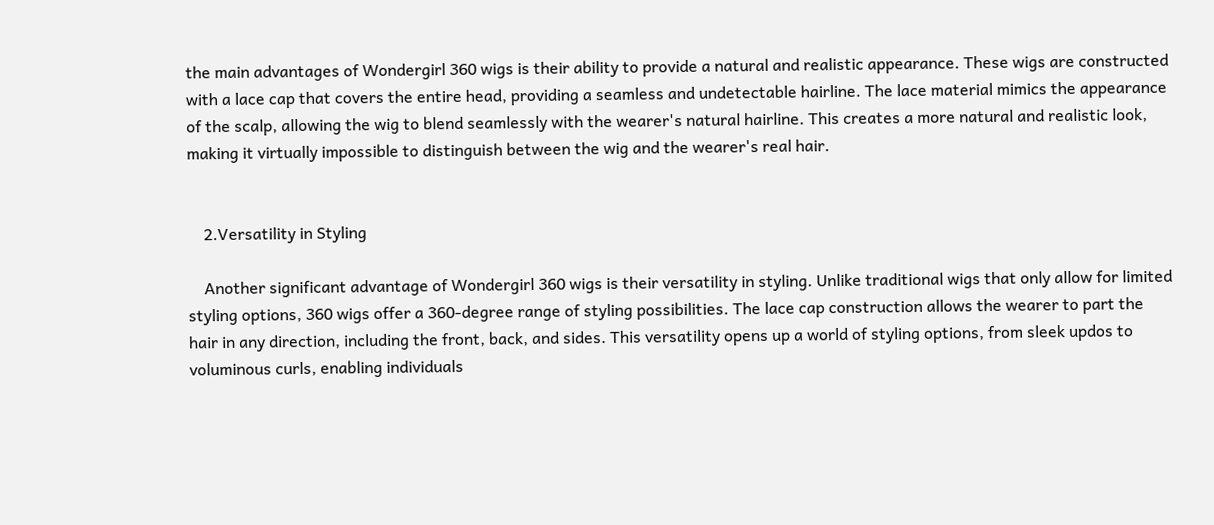the main advantages of Wondergirl 360 wigs is their ability to provide a natural and realistic appearance. These wigs are constructed with a lace cap that covers the entire head, providing a seamless and undetectable hairline. The lace material mimics the appearance of the scalp, allowing the wig to blend seamlessly with the wearer's natural hairline. This creates a more natural and realistic look, making it virtually impossible to distinguish between the wig and the wearer's real hair.


    2.Versatility in Styling

    Another significant advantage of Wondergirl 360 wigs is their versatility in styling. Unlike traditional wigs that only allow for limited styling options, 360 wigs offer a 360-degree range of styling possibilities. The lace cap construction allows the wearer to part the hair in any direction, including the front, back, and sides. This versatility opens up a world of styling options, from sleek updos to voluminous curls, enabling individuals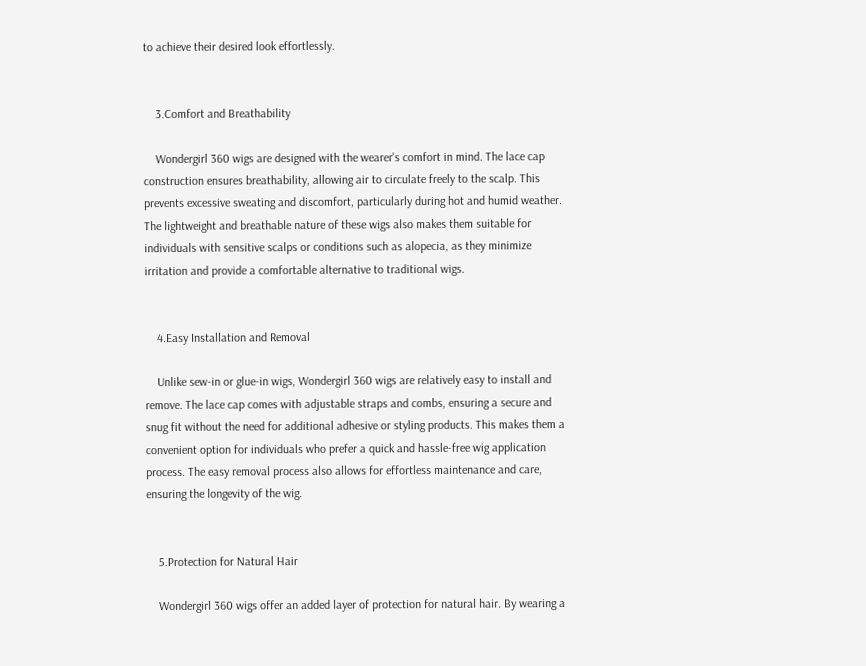to achieve their desired look effortlessly.


    3.Comfort and Breathability

    Wondergirl 360 wigs are designed with the wearer's comfort in mind. The lace cap construction ensures breathability, allowing air to circulate freely to the scalp. This prevents excessive sweating and discomfort, particularly during hot and humid weather. The lightweight and breathable nature of these wigs also makes them suitable for individuals with sensitive scalps or conditions such as alopecia, as they minimize irritation and provide a comfortable alternative to traditional wigs.


    4.Easy Installation and Removal

    Unlike sew-in or glue-in wigs, Wondergirl 360 wigs are relatively easy to install and remove. The lace cap comes with adjustable straps and combs, ensuring a secure and snug fit without the need for additional adhesive or styling products. This makes them a convenient option for individuals who prefer a quick and hassle-free wig application process. The easy removal process also allows for effortless maintenance and care, ensuring the longevity of the wig.


    5.Protection for Natural Hair

    Wondergirl 360 wigs offer an added layer of protection for natural hair. By wearing a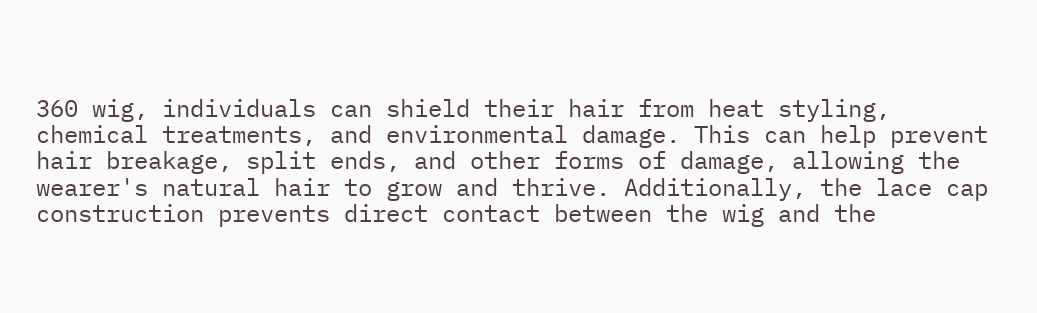360 wig, individuals can shield their hair from heat styling, chemical treatments, and environmental damage. This can help prevent hair breakage, split ends, and other forms of damage, allowing the wearer's natural hair to grow and thrive. Additionally, the lace cap construction prevents direct contact between the wig and the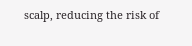scalp, reducing the risk of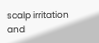scalp irritation and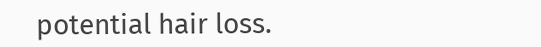potential hair loss.